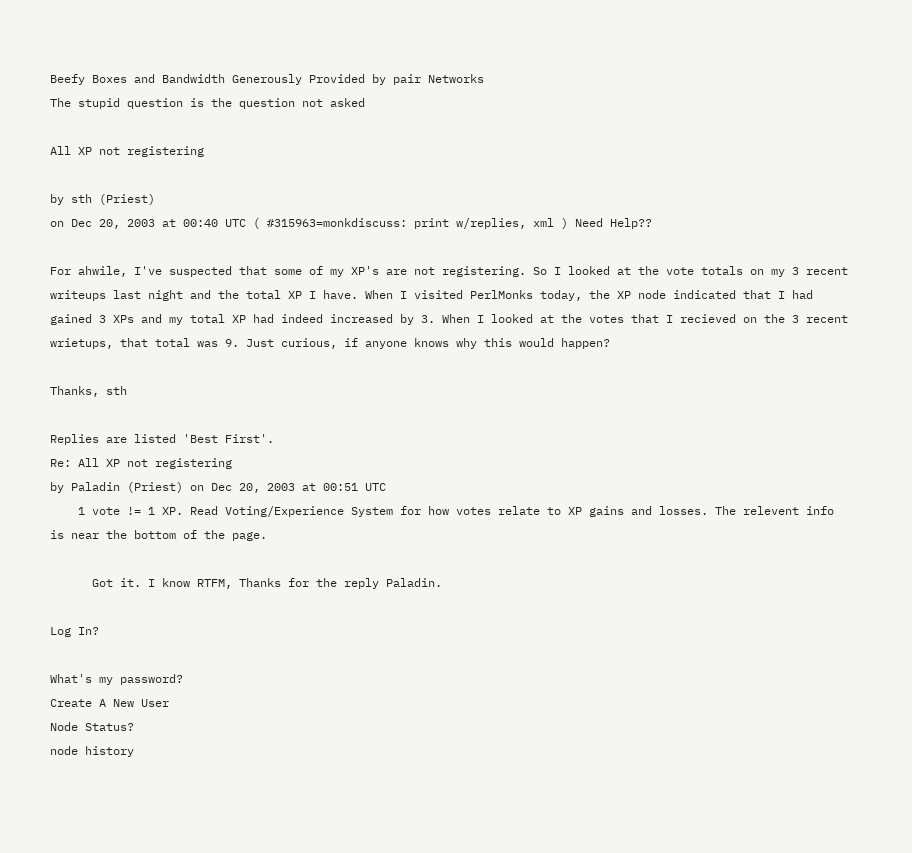Beefy Boxes and Bandwidth Generously Provided by pair Networks
The stupid question is the question not asked

All XP not registering

by sth (Priest)
on Dec 20, 2003 at 00:40 UTC ( #315963=monkdiscuss: print w/replies, xml ) Need Help??

For ahwile, I've suspected that some of my XP's are not registering. So I looked at the vote totals on my 3 recent writeups last night and the total XP I have. When I visited PerlMonks today, the XP node indicated that I had gained 3 XPs and my total XP had indeed increased by 3. When I looked at the votes that I recieved on the 3 recent wrietups, that total was 9. Just curious, if anyone knows why this would happen?

Thanks, sth

Replies are listed 'Best First'.
Re: All XP not registering
by Paladin (Priest) on Dec 20, 2003 at 00:51 UTC
    1 vote != 1 XP. Read Voting/Experience System for how votes relate to XP gains and losses. The relevent info is near the bottom of the page.

      Got it. I know RTFM, Thanks for the reply Paladin.

Log In?

What's my password?
Create A New User
Node Status?
node history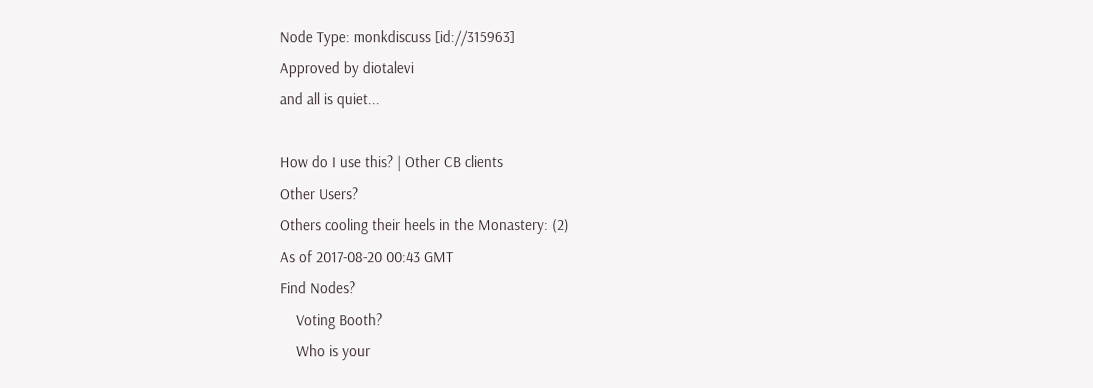Node Type: monkdiscuss [id://315963]
Approved by diotalevi
and all is quiet...

How do I use this? | Other CB clients
Other Users?
Others cooling their heels in the Monastery: (2)
As of 2017-08-20 00:43 GMT
Find Nodes?
    Voting Booth?
    Who is your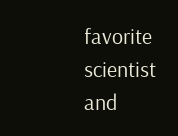favorite scientist and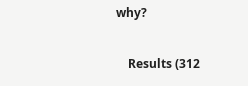why?

    Results (312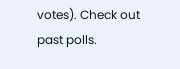votes). Check out past polls.